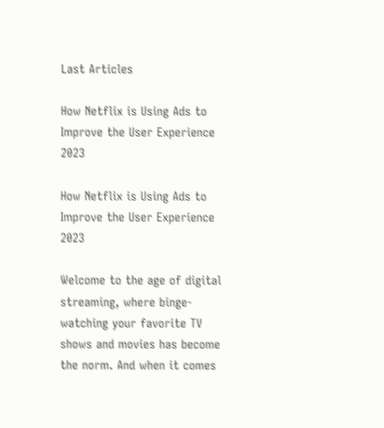Last Articles

How Netflix is Using Ads to Improve the User Experience 2023

How Netflix is Using Ads to Improve the User Experience 2023

Welcome to the age of digital streaming, where binge-watching your favorite TV shows and movies has become the norm. And when it comes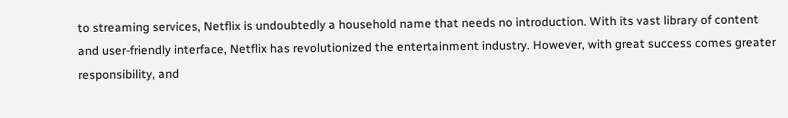to streaming services, Netflix is undoubtedly a household name that needs no introduction. With its vast library of content and user-friendly interface, Netflix has revolutionized the entertainment industry. However, with great success comes greater responsibility, and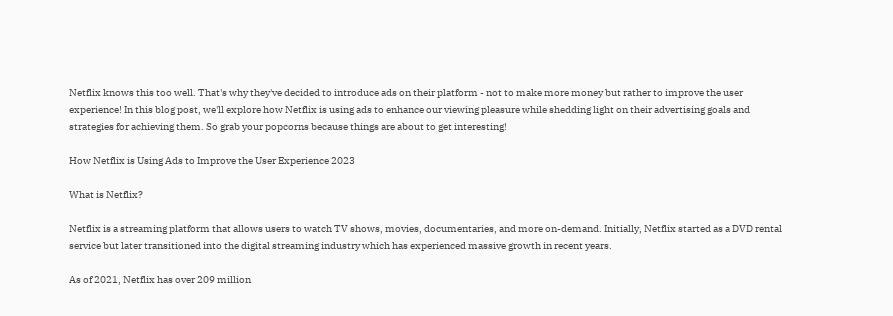Netflix knows this too well. That's why they've decided to introduce ads on their platform - not to make more money but rather to improve the user experience! In this blog post, we'll explore how Netflix is using ads to enhance our viewing pleasure while shedding light on their advertising goals and strategies for achieving them. So grab your popcorns because things are about to get interesting!

How Netflix is Using Ads to Improve the User Experience 2023

What is Netflix?

Netflix is a streaming platform that allows users to watch TV shows, movies, documentaries, and more on-demand. Initially, Netflix started as a DVD rental service but later transitioned into the digital streaming industry which has experienced massive growth in recent years.

As of 2021, Netflix has over 209 million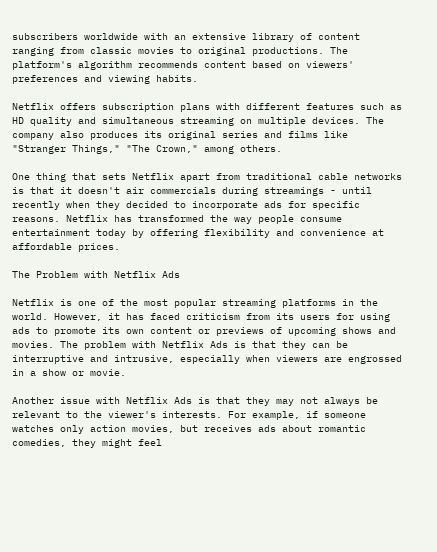subscribers worldwide with an extensive library of content ranging from classic movies to original productions. The platform's algorithm recommends content based on viewers' preferences and viewing habits.

Netflix offers subscription plans with different features such as HD quality and simultaneous streaming on multiple devices. The company also produces its original series and films like "Stranger Things," "The Crown," among others.

One thing that sets Netflix apart from traditional cable networks is that it doesn't air commercials during streamings - until recently when they decided to incorporate ads for specific reasons. Netflix has transformed the way people consume entertainment today by offering flexibility and convenience at affordable prices.

The Problem with Netflix Ads

Netflix is one of the most popular streaming platforms in the world. However, it has faced criticism from its users for using ads to promote its own content or previews of upcoming shows and movies. The problem with Netflix Ads is that they can be interruptive and intrusive, especially when viewers are engrossed in a show or movie.

Another issue with Netflix Ads is that they may not always be relevant to the viewer's interests. For example, if someone watches only action movies, but receives ads about romantic comedies, they might feel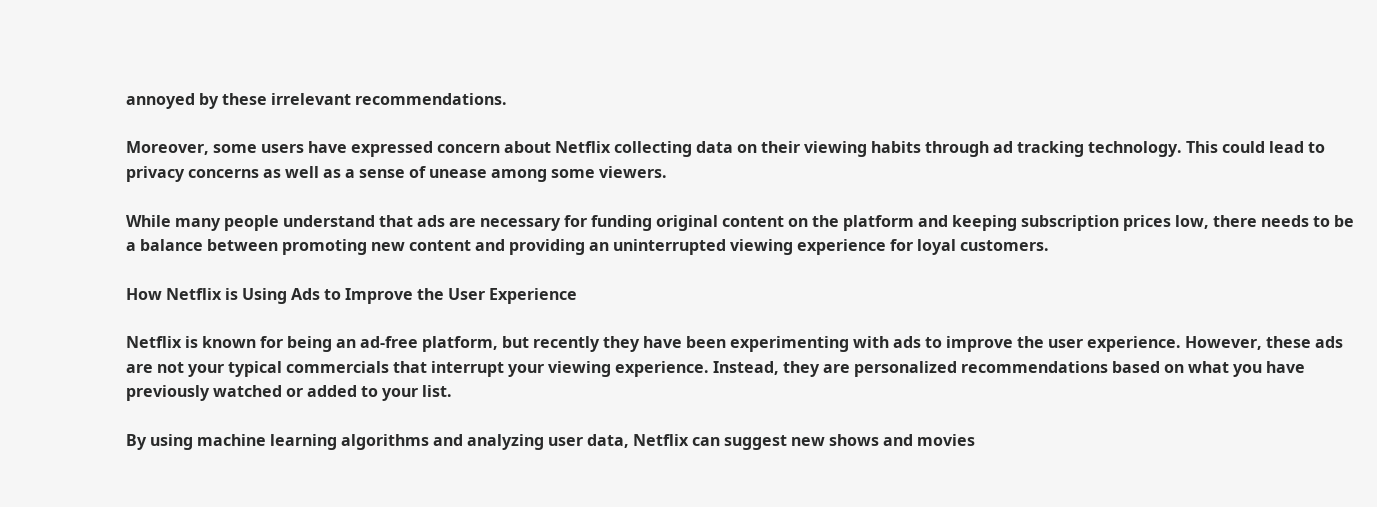annoyed by these irrelevant recommendations.

Moreover, some users have expressed concern about Netflix collecting data on their viewing habits through ad tracking technology. This could lead to privacy concerns as well as a sense of unease among some viewers.

While many people understand that ads are necessary for funding original content on the platform and keeping subscription prices low, there needs to be a balance between promoting new content and providing an uninterrupted viewing experience for loyal customers.

How Netflix is Using Ads to Improve the User Experience

Netflix is known for being an ad-free platform, but recently they have been experimenting with ads to improve the user experience. However, these ads are not your typical commercials that interrupt your viewing experience. Instead, they are personalized recommendations based on what you have previously watched or added to your list.

By using machine learning algorithms and analyzing user data, Netflix can suggest new shows and movies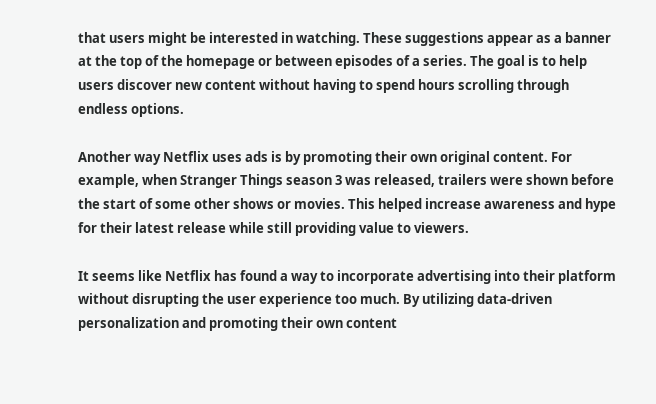that users might be interested in watching. These suggestions appear as a banner at the top of the homepage or between episodes of a series. The goal is to help users discover new content without having to spend hours scrolling through endless options.

Another way Netflix uses ads is by promoting their own original content. For example, when Stranger Things season 3 was released, trailers were shown before the start of some other shows or movies. This helped increase awareness and hype for their latest release while still providing value to viewers.

It seems like Netflix has found a way to incorporate advertising into their platform without disrupting the user experience too much. By utilizing data-driven personalization and promoting their own content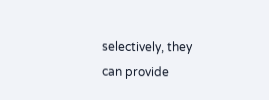selectively, they can provide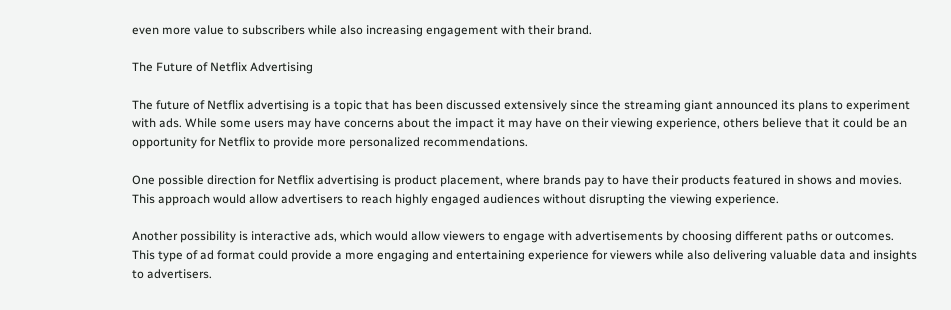even more value to subscribers while also increasing engagement with their brand.

The Future of Netflix Advertising

The future of Netflix advertising is a topic that has been discussed extensively since the streaming giant announced its plans to experiment with ads. While some users may have concerns about the impact it may have on their viewing experience, others believe that it could be an opportunity for Netflix to provide more personalized recommendations.

One possible direction for Netflix advertising is product placement, where brands pay to have their products featured in shows and movies. This approach would allow advertisers to reach highly engaged audiences without disrupting the viewing experience.

Another possibility is interactive ads, which would allow viewers to engage with advertisements by choosing different paths or outcomes. This type of ad format could provide a more engaging and entertaining experience for viewers while also delivering valuable data and insights to advertisers.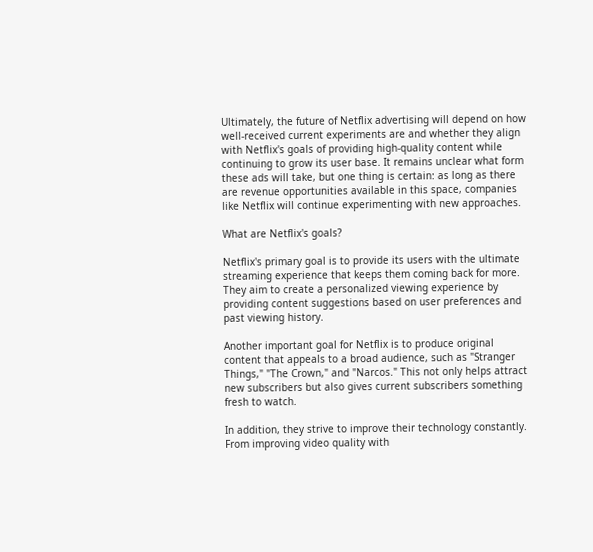Ultimately, the future of Netflix advertising will depend on how well-received current experiments are and whether they align with Netflix's goals of providing high-quality content while continuing to grow its user base. It remains unclear what form these ads will take, but one thing is certain: as long as there are revenue opportunities available in this space, companies like Netflix will continue experimenting with new approaches.

What are Netflix's goals?

Netflix's primary goal is to provide its users with the ultimate streaming experience that keeps them coming back for more. They aim to create a personalized viewing experience by providing content suggestions based on user preferences and past viewing history.

Another important goal for Netflix is to produce original content that appeals to a broad audience, such as "Stranger Things," "The Crown," and "Narcos." This not only helps attract new subscribers but also gives current subscribers something fresh to watch.

In addition, they strive to improve their technology constantly. From improving video quality with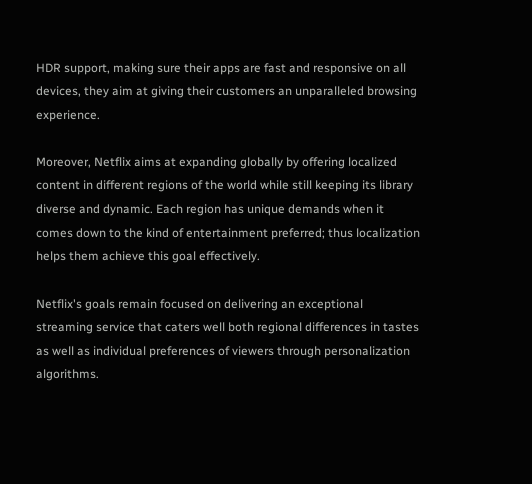HDR support, making sure their apps are fast and responsive on all devices, they aim at giving their customers an unparalleled browsing experience.

Moreover, Netflix aims at expanding globally by offering localized content in different regions of the world while still keeping its library diverse and dynamic. Each region has unique demands when it comes down to the kind of entertainment preferred; thus localization helps them achieve this goal effectively.

Netflix's goals remain focused on delivering an exceptional streaming service that caters well both regional differences in tastes as well as individual preferences of viewers through personalization algorithms.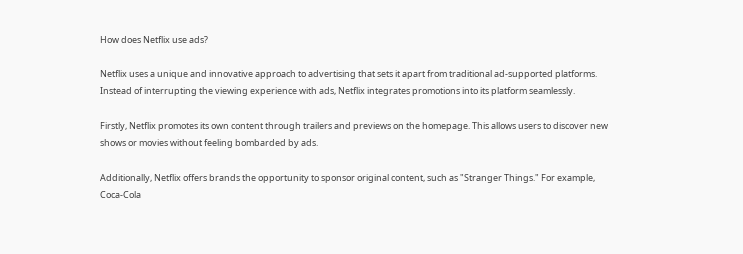How does Netflix use ads?

Netflix uses a unique and innovative approach to advertising that sets it apart from traditional ad-supported platforms. Instead of interrupting the viewing experience with ads, Netflix integrates promotions into its platform seamlessly.

Firstly, Netflix promotes its own content through trailers and previews on the homepage. This allows users to discover new shows or movies without feeling bombarded by ads.

Additionally, Netflix offers brands the opportunity to sponsor original content, such as "Stranger Things." For example, Coca-Cola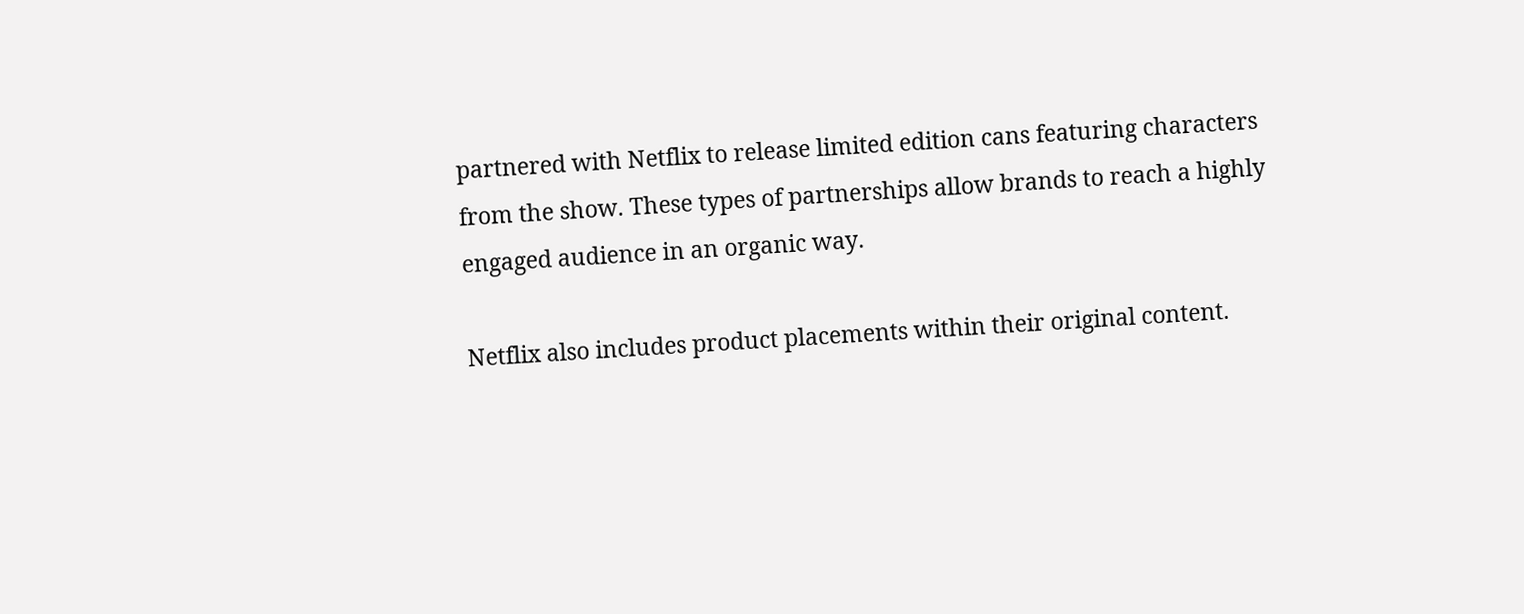partnered with Netflix to release limited edition cans featuring characters from the show. These types of partnerships allow brands to reach a highly engaged audience in an organic way.

Netflix also includes product placements within their original content.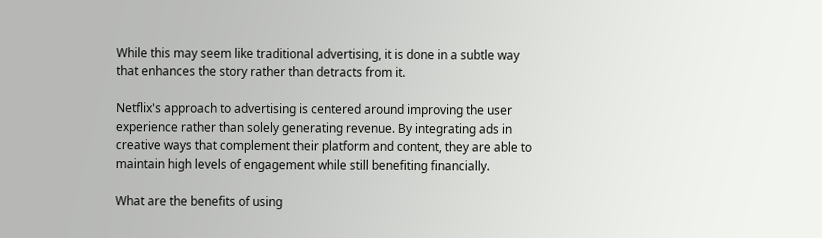While this may seem like traditional advertising, it is done in a subtle way that enhances the story rather than detracts from it.

Netflix's approach to advertising is centered around improving the user experience rather than solely generating revenue. By integrating ads in creative ways that complement their platform and content, they are able to maintain high levels of engagement while still benefiting financially.

What are the benefits of using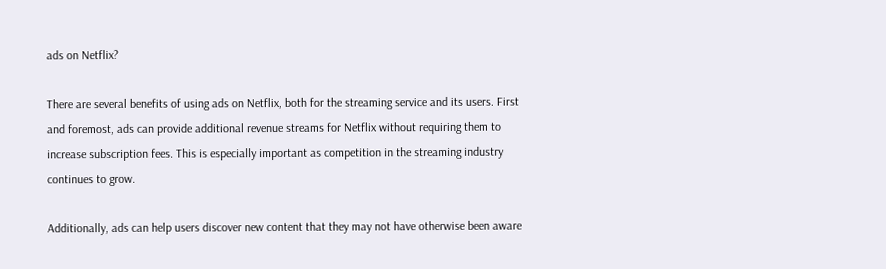ads on Netflix?

There are several benefits of using ads on Netflix, both for the streaming service and its users. First and foremost, ads can provide additional revenue streams for Netflix without requiring them to increase subscription fees. This is especially important as competition in the streaming industry continues to grow.

Additionally, ads can help users discover new content that they may not have otherwise been aware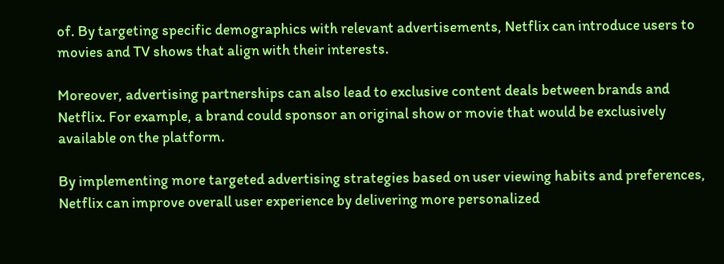of. By targeting specific demographics with relevant advertisements, Netflix can introduce users to movies and TV shows that align with their interests.

Moreover, advertising partnerships can also lead to exclusive content deals between brands and Netflix. For example, a brand could sponsor an original show or movie that would be exclusively available on the platform.

By implementing more targeted advertising strategies based on user viewing habits and preferences, Netflix can improve overall user experience by delivering more personalized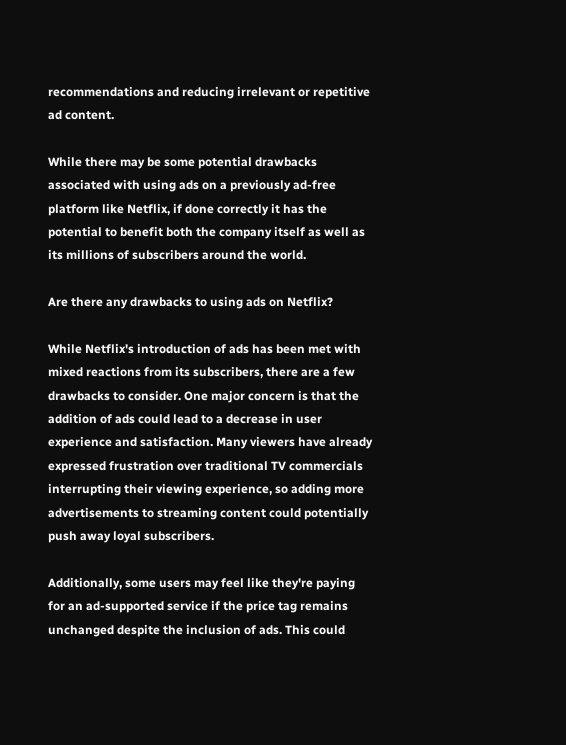recommendations and reducing irrelevant or repetitive ad content.

While there may be some potential drawbacks associated with using ads on a previously ad-free platform like Netflix, if done correctly it has the potential to benefit both the company itself as well as its millions of subscribers around the world.

Are there any drawbacks to using ads on Netflix?

While Netflix's introduction of ads has been met with mixed reactions from its subscribers, there are a few drawbacks to consider. One major concern is that the addition of ads could lead to a decrease in user experience and satisfaction. Many viewers have already expressed frustration over traditional TV commercials interrupting their viewing experience, so adding more advertisements to streaming content could potentially push away loyal subscribers.

Additionally, some users may feel like they're paying for an ad-supported service if the price tag remains unchanged despite the inclusion of ads. This could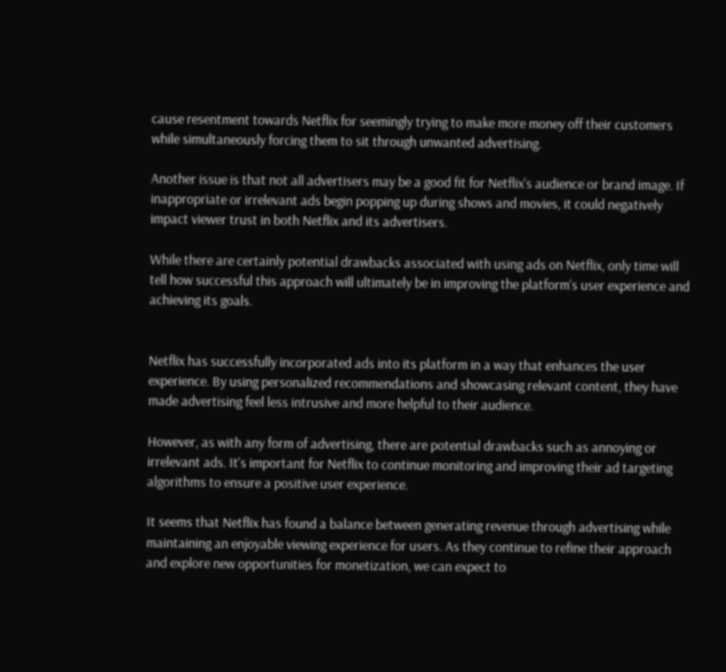cause resentment towards Netflix for seemingly trying to make more money off their customers while simultaneously forcing them to sit through unwanted advertising.

Another issue is that not all advertisers may be a good fit for Netflix's audience or brand image. If inappropriate or irrelevant ads begin popping up during shows and movies, it could negatively impact viewer trust in both Netflix and its advertisers.

While there are certainly potential drawbacks associated with using ads on Netflix, only time will tell how successful this approach will ultimately be in improving the platform's user experience and achieving its goals.


Netflix has successfully incorporated ads into its platform in a way that enhances the user experience. By using personalized recommendations and showcasing relevant content, they have made advertising feel less intrusive and more helpful to their audience.

However, as with any form of advertising, there are potential drawbacks such as annoying or irrelevant ads. It's important for Netflix to continue monitoring and improving their ad targeting algorithms to ensure a positive user experience.

It seems that Netflix has found a balance between generating revenue through advertising while maintaining an enjoyable viewing experience for users. As they continue to refine their approach and explore new opportunities for monetization, we can expect to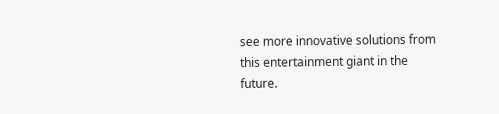see more innovative solutions from this entertainment giant in the future.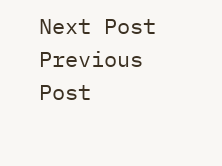Next Post Previous Post